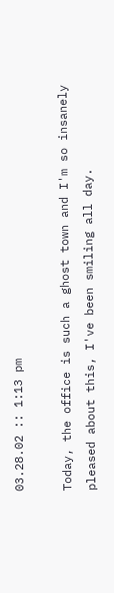03.28.02 :: 1:13 pm

Today, the office is such a ghost town and I'm so insanely pleased about this, I've been smiling all day.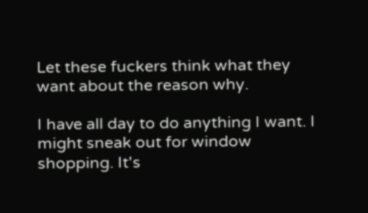Let these fuckers think what they want about the reason why.

I have all day to do anything I want. I might sneak out for window shopping. It's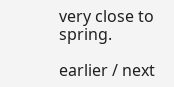very close to spring.

earlier / next